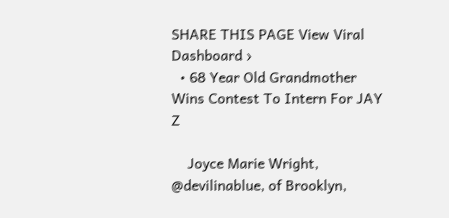SHARE THIS PAGE View Viral Dashboard ›
  • 68 Year Old Grandmother Wins Contest To Intern For JAY Z

    Joyce Marie Wright, @devilinablue, of Brooklyn,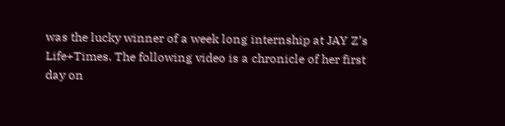was the lucky winner of a week long internship at JAY Z’s Life+Times. The following video is a chronicle of her first day on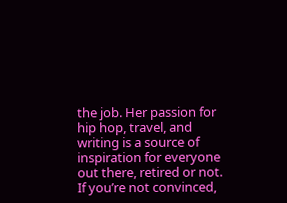the job. Her passion for hip hop, travel, and writing is a source of inspiration for everyone out there, retired or not. If you’re not convinced,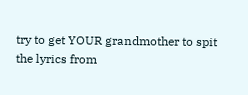try to get YOUR grandmother to spit the lyrics from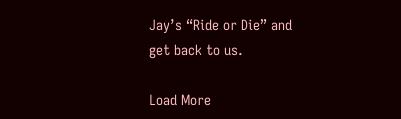Jay’s “Ride or Die” and get back to us.

Load More